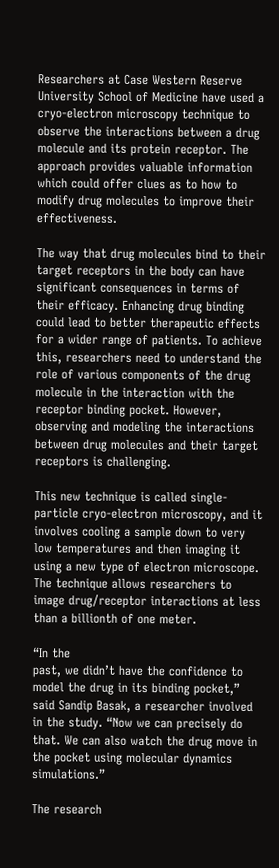Researchers at Case Western Reserve University School of Medicine have used a cryo-electron microscopy technique to observe the interactions between a drug molecule and its protein receptor. The approach provides valuable information which could offer clues as to how to modify drug molecules to improve their effectiveness.

The way that drug molecules bind to their target receptors in the body can have significant consequences in terms of their efficacy. Enhancing drug binding could lead to better therapeutic effects for a wider range of patients. To achieve this, researchers need to understand the role of various components of the drug molecule in the interaction with the receptor binding pocket. However, observing and modeling the interactions between drug molecules and their target receptors is challenging.

This new technique is called single-particle cryo-electron microscopy, and it involves cooling a sample down to very low temperatures and then imaging it using a new type of electron microscope. The technique allows researchers to image drug/receptor interactions at less than a billionth of one meter.

“In the
past, we didn’t have the confidence to model the drug in its binding pocket,” said Sandip Basak, a researcher involved in the study. “Now we can precisely do that. We can also watch the drug move in the pocket using molecular dynamics simulations.”

The research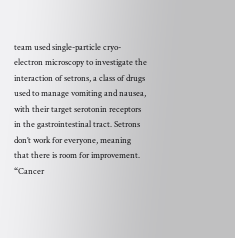team used single-particle cryo-electron microscopy to investigate the interaction of setrons, a class of drugs used to manage vomiting and nausea, with their target serotonin receptors in the gastrointestinal tract. Setrons don’t work for everyone, meaning that there is room for improvement. “Cancer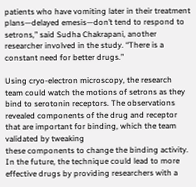patients who have vomiting later in their treatment plans—delayed emesis—don’t tend to respond to setrons,” said Sudha Chakrapani, another researcher involved in the study. “There is a constant need for better drugs.”

Using cryo-electron microscopy, the research team could watch the motions of setrons as they bind to serotonin receptors. The observations revealed components of the drug and receptor that are important for binding, which the team validated by tweaking
these components to change the binding activity. In the future, the technique could lead to more effective drugs by providing researchers with a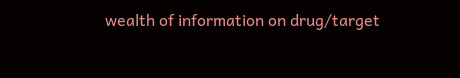wealth of information on drug/target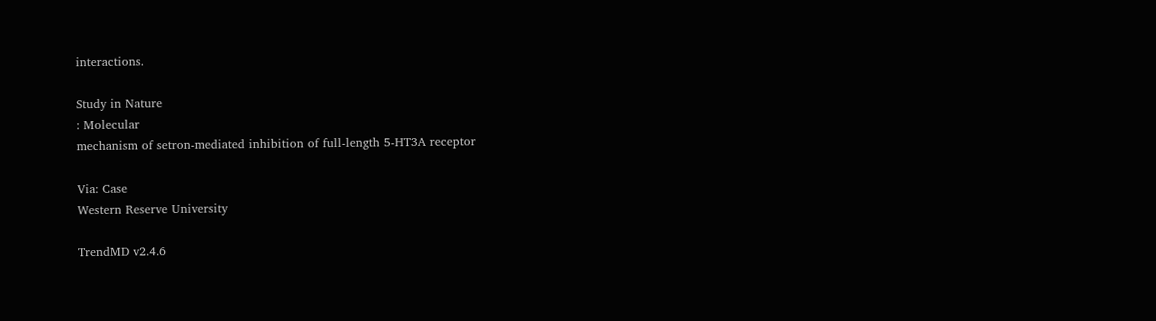interactions.

Study in Nature
: Molecular
mechanism of setron-mediated inhibition of full-length 5-HT3A receptor

Via: Case
Western Reserve University

TrendMD v2.4.6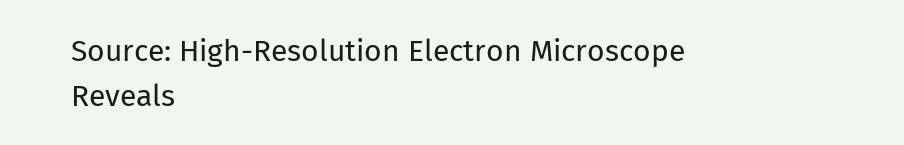Source: High-Resolution Electron Microscope Reveals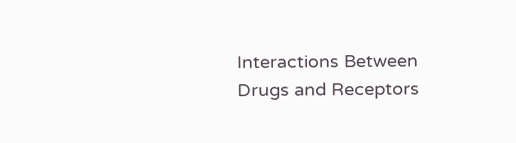Interactions Between Drugs and Receptors